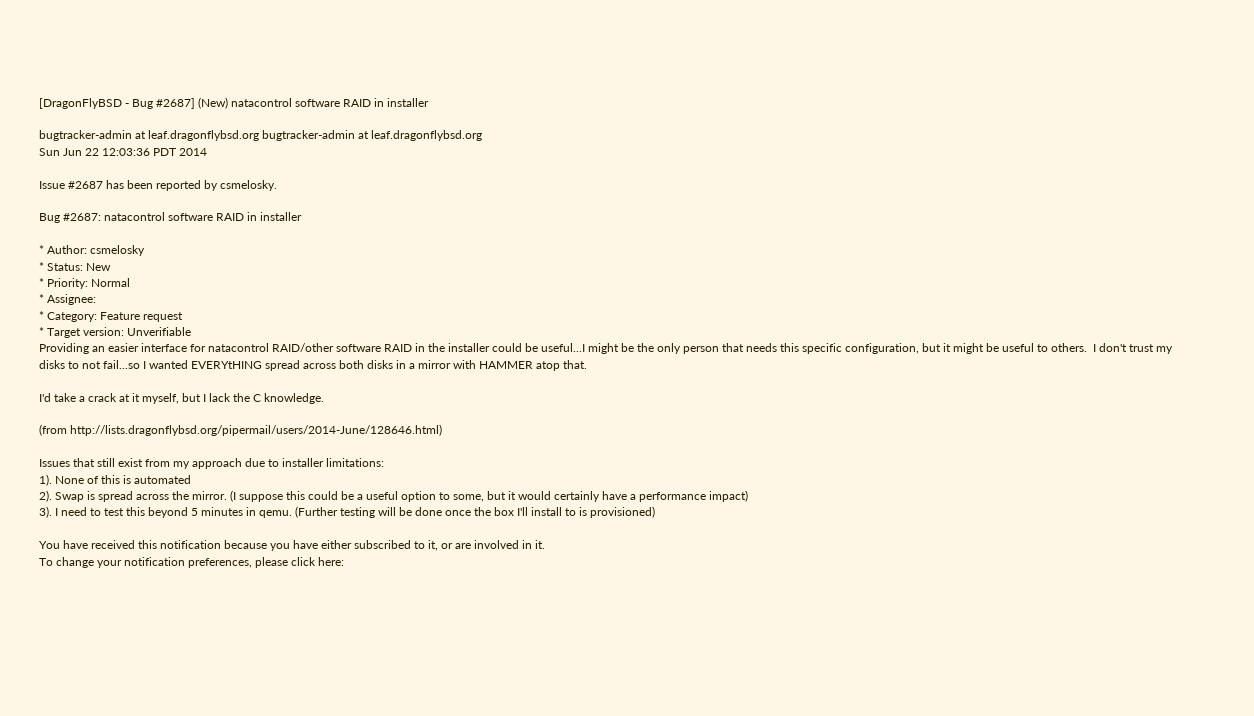[DragonFlyBSD - Bug #2687] (New) natacontrol software RAID in installer

bugtracker-admin at leaf.dragonflybsd.org bugtracker-admin at leaf.dragonflybsd.org
Sun Jun 22 12:03:36 PDT 2014

Issue #2687 has been reported by csmelosky.

Bug #2687: natacontrol software RAID in installer

* Author: csmelosky
* Status: New
* Priority: Normal
* Assignee:
* Category: Feature request
* Target version: Unverifiable
Providing an easier interface for natacontrol RAID/other software RAID in the installer could be useful...I might be the only person that needs this specific configuration, but it might be useful to others.  I don't trust my disks to not fail...so I wanted EVERYtHING spread across both disks in a mirror with HAMMER atop that.

I'd take a crack at it myself, but I lack the C knowledge.

(from http://lists.dragonflybsd.org/pipermail/users/2014-June/128646.html)

Issues that still exist from my approach due to installer limitations:
1). None of this is automated
2). Swap is spread across the mirror. (I suppose this could be a useful option to some, but it would certainly have a performance impact)
3). I need to test this beyond 5 minutes in qemu. (Further testing will be done once the box I'll install to is provisioned)

You have received this notification because you have either subscribed to it, or are involved in it.
To change your notification preferences, please click here: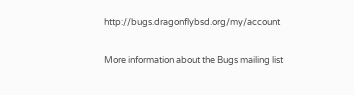http://bugs.dragonflybsd.org/my/account

More information about the Bugs mailing list